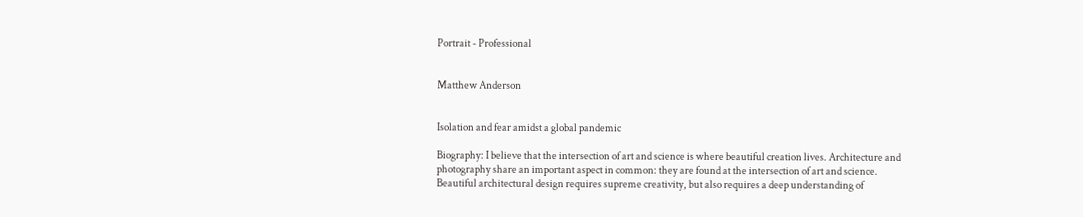Portrait - Professional


Matthew Anderson


Isolation and fear amidst a global pandemic

Biography: I believe that the intersection of art and science is where beautiful creation lives. Architecture and photography share an important aspect in common: they are found at the intersection of art and science. Beautiful architectural design requires supreme creativity, but also requires a deep understanding of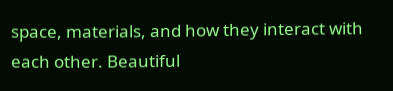space, materials, and how they interact with each other. Beautiful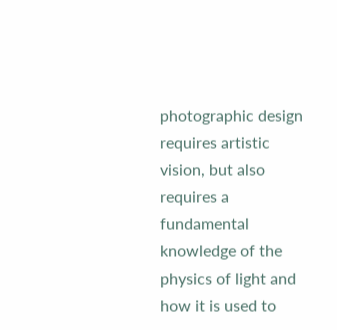photographic design requires artistic vision, but also requires a fundamental knowledge of the physics of light and how it is used to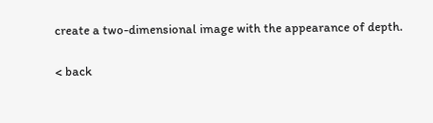create a two-dimensional image with the appearance of depth.

< back